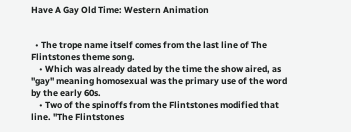Have A Gay Old Time: Western Animation


  • The trope name itself comes from the last line of The Flintstones theme song.
    • Which was already dated by the time the show aired, as "gay" meaning homosexual was the primary use of the word by the early 60s.
    • Two of the spinoffs from the Flintstones modified that line. "The Flintstones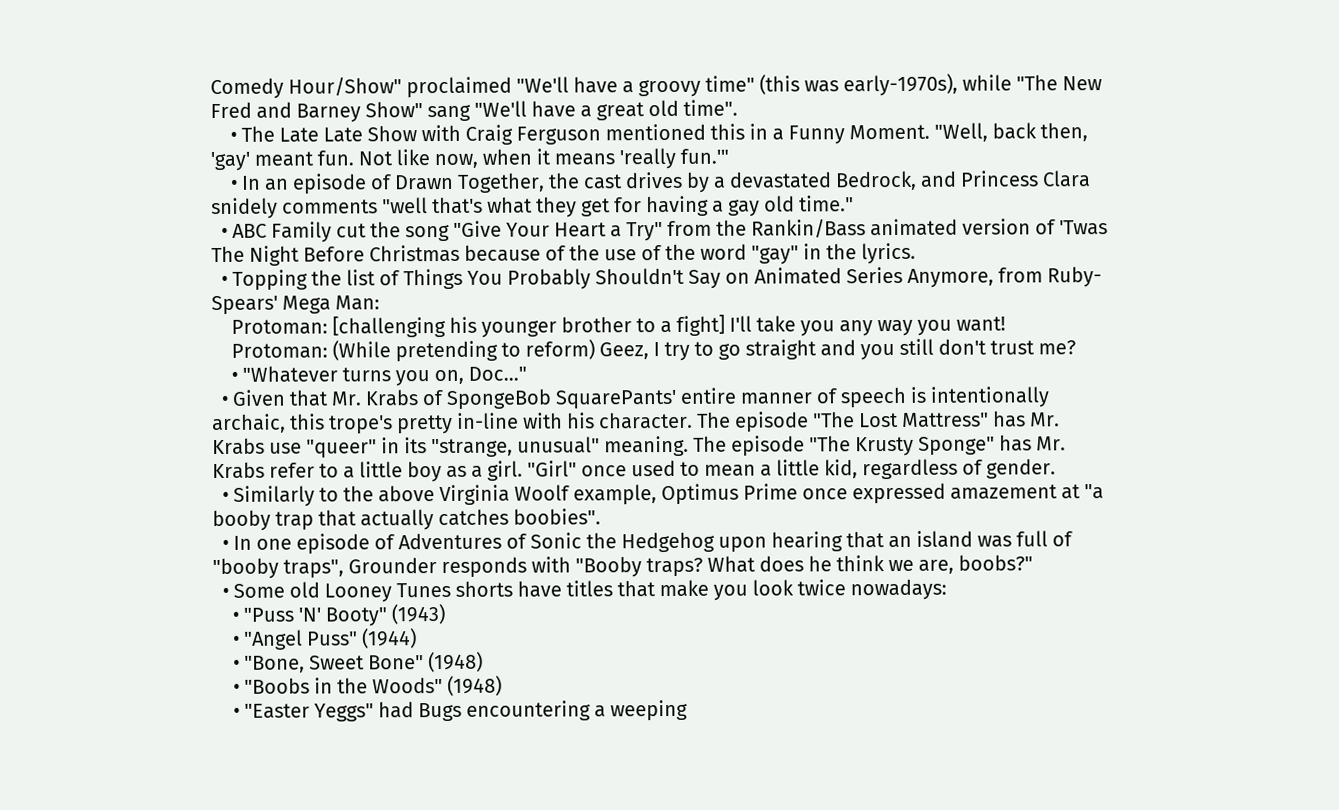Comedy Hour/Show" proclaimed "We'll have a groovy time" (this was early-1970s), while "The New Fred and Barney Show" sang "We'll have a great old time".
    • The Late Late Show with Craig Ferguson mentioned this in a Funny Moment. "Well, back then, 'gay' meant fun. Not like now, when it means 'really fun.'"
    • In an episode of Drawn Together, the cast drives by a devastated Bedrock, and Princess Clara snidely comments "well that's what they get for having a gay old time."
  • ABC Family cut the song "Give Your Heart a Try" from the Rankin/Bass animated version of 'Twas The Night Before Christmas because of the use of the word "gay" in the lyrics.
  • Topping the list of Things You Probably Shouldn't Say on Animated Series Anymore, from Ruby-Spears' Mega Man:
    Protoman: [challenging his younger brother to a fight] I'll take you any way you want!
    Protoman: (While pretending to reform) Geez, I try to go straight and you still don't trust me?
    • "Whatever turns you on, Doc..."
  • Given that Mr. Krabs of SpongeBob SquarePants' entire manner of speech is intentionally archaic, this trope's pretty in-line with his character. The episode "The Lost Mattress" has Mr. Krabs use "queer" in its "strange, unusual" meaning. The episode "The Krusty Sponge" has Mr. Krabs refer to a little boy as a girl. "Girl" once used to mean a little kid, regardless of gender.
  • Similarly to the above Virginia Woolf example, Optimus Prime once expressed amazement at "a booby trap that actually catches boobies".
  • In one episode of Adventures of Sonic the Hedgehog upon hearing that an island was full of "booby traps", Grounder responds with "Booby traps? What does he think we are, boobs?"
  • Some old Looney Tunes shorts have titles that make you look twice nowadays:
    • "Puss 'N' Booty" (1943)
    • "Angel Puss" (1944)
    • "Bone, Sweet Bone" (1948)
    • "Boobs in the Woods" (1948)
    • "Easter Yeggs" had Bugs encountering a weeping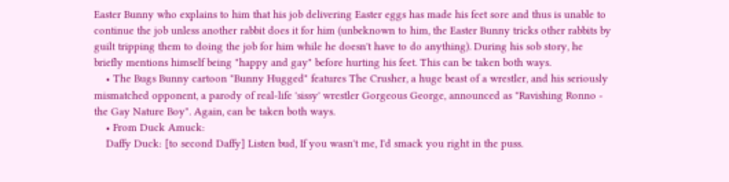Easter Bunny who explains to him that his job delivering Easter eggs has made his feet sore and thus is unable to continue the job unless another rabbit does it for him (unbeknown to him, the Easter Bunny tricks other rabbits by guilt tripping them to doing the job for him while he doesn't have to do anything). During his sob story, he briefly mentions himself being "happy and gay" before hurting his feet. This can be taken both ways.
    • The Bugs Bunny cartoon "Bunny Hugged" features The Crusher, a huge beast of a wrestler, and his seriously mismatched opponent, a parody of real-life 'sissy' wrestler Gorgeous George, announced as "Ravishing Ronno - the Gay Nature Boy". Again, can be taken both ways.
    • From Duck Amuck:
    Daffy Duck: [to second Daffy] Listen bud, If you wasn't me, I'd smack you right in the puss.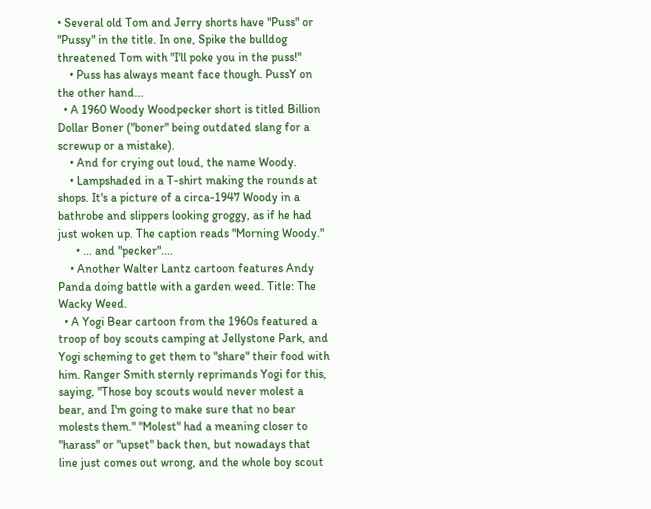• Several old Tom and Jerry shorts have "Puss" or "Pussy" in the title. In one, Spike the bulldog threatened Tom with "I'll poke you in the puss!"
    • Puss has always meant face though. PussY on the other hand...
  • A 1960 Woody Woodpecker short is titled Billion Dollar Boner ("boner" being outdated slang for a screwup or a mistake).
    • And for crying out loud, the name Woody.
    • Lampshaded in a T-shirt making the rounds at shops. It's a picture of a circa-1947 Woody in a bathrobe and slippers looking groggy, as if he had just woken up. The caption reads "Morning Woody."
      • ... and "pecker"....
    • Another Walter Lantz cartoon features Andy Panda doing battle with a garden weed. Title: The Wacky Weed.
  • A Yogi Bear cartoon from the 1960s featured a troop of boy scouts camping at Jellystone Park, and Yogi scheming to get them to "share" their food with him. Ranger Smith sternly reprimands Yogi for this, saying, "Those boy scouts would never molest a bear, and I'm going to make sure that no bear molests them." "Molest" had a meaning closer to "harass" or "upset" back then, but nowadays that line just comes out wrong, and the whole boy scout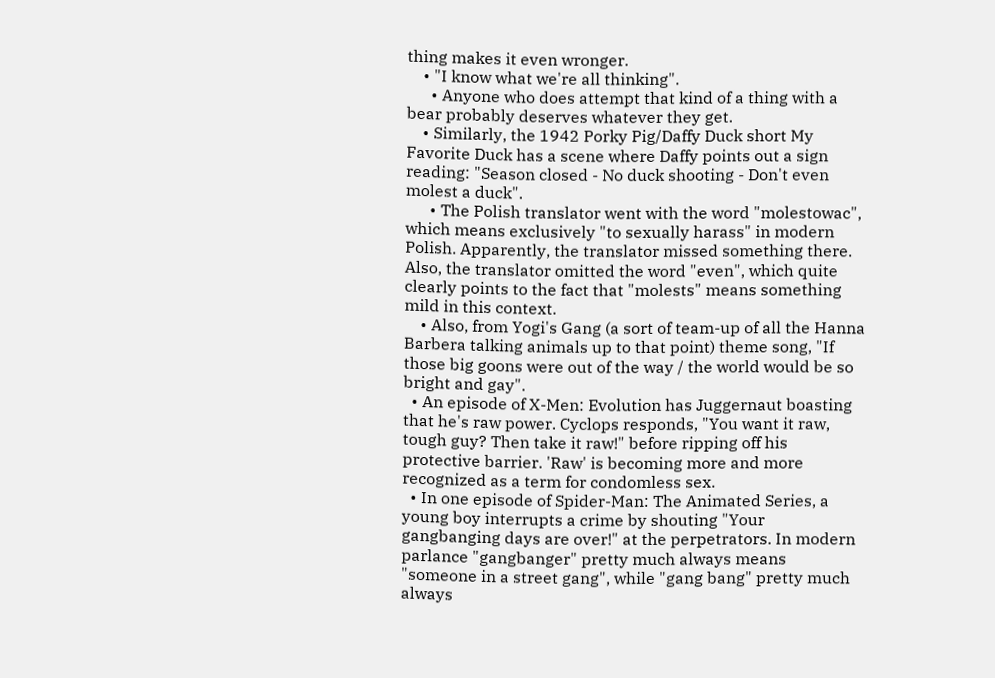thing makes it even wronger.
    • "I know what we're all thinking".
      • Anyone who does attempt that kind of a thing with a bear probably deserves whatever they get.
    • Similarly, the 1942 Porky Pig/Daffy Duck short My Favorite Duck has a scene where Daffy points out a sign reading: "Season closed - No duck shooting - Don't even molest a duck".
      • The Polish translator went with the word "molestowac", which means exclusively "to sexually harass" in modern Polish. Apparently, the translator missed something there. Also, the translator omitted the word "even", which quite clearly points to the fact that "molests" means something mild in this context.
    • Also, from Yogi's Gang (a sort of team-up of all the Hanna Barbera talking animals up to that point) theme song, "If those big goons were out of the way / the world would be so bright and gay".
  • An episode of X-Men: Evolution has Juggernaut boasting that he's raw power. Cyclops responds, "You want it raw, tough guy? Then take it raw!" before ripping off his protective barrier. 'Raw' is becoming more and more recognized as a term for condomless sex.
  • In one episode of Spider-Man: The Animated Series, a young boy interrupts a crime by shouting "Your gangbanging days are over!" at the perpetrators. In modern parlance "gangbanger" pretty much always means "someone in a street gang", while "gang bang" pretty much always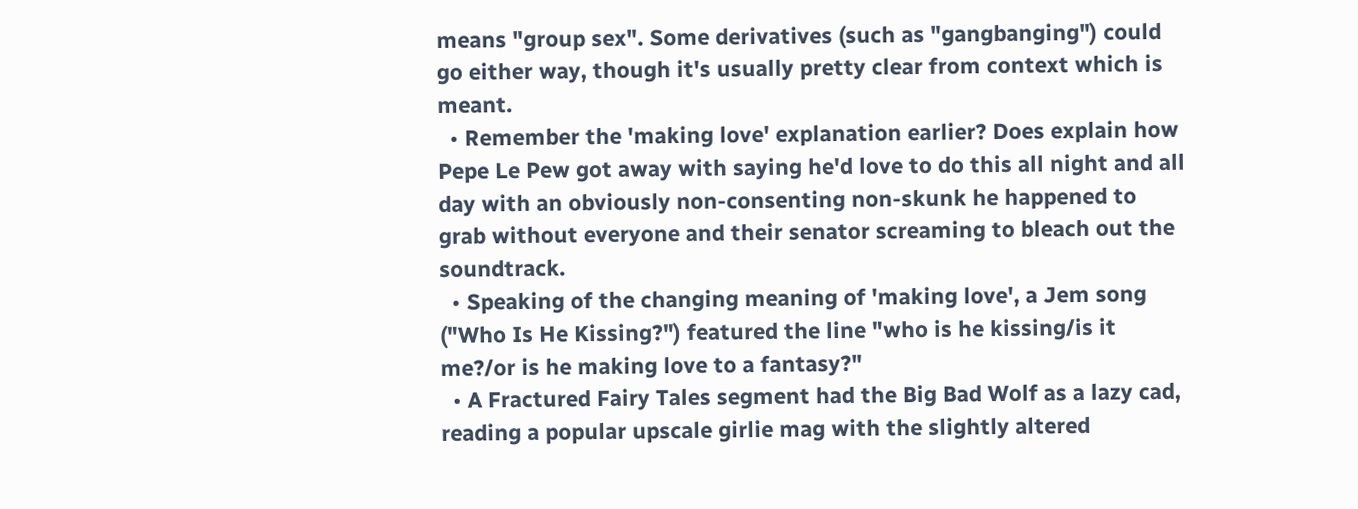means "group sex". Some derivatives (such as "gangbanging") could go either way, though it's usually pretty clear from context which is meant.
  • Remember the 'making love' explanation earlier? Does explain how Pepe Le Pew got away with saying he'd love to do this all night and all day with an obviously non-consenting non-skunk he happened to grab without everyone and their senator screaming to bleach out the soundtrack.
  • Speaking of the changing meaning of 'making love', a Jem song ("Who Is He Kissing?") featured the line "who is he kissing/is it me?/or is he making love to a fantasy?"
  • A Fractured Fairy Tales segment had the Big Bad Wolf as a lazy cad, reading a popular upscale girlie mag with the slightly altered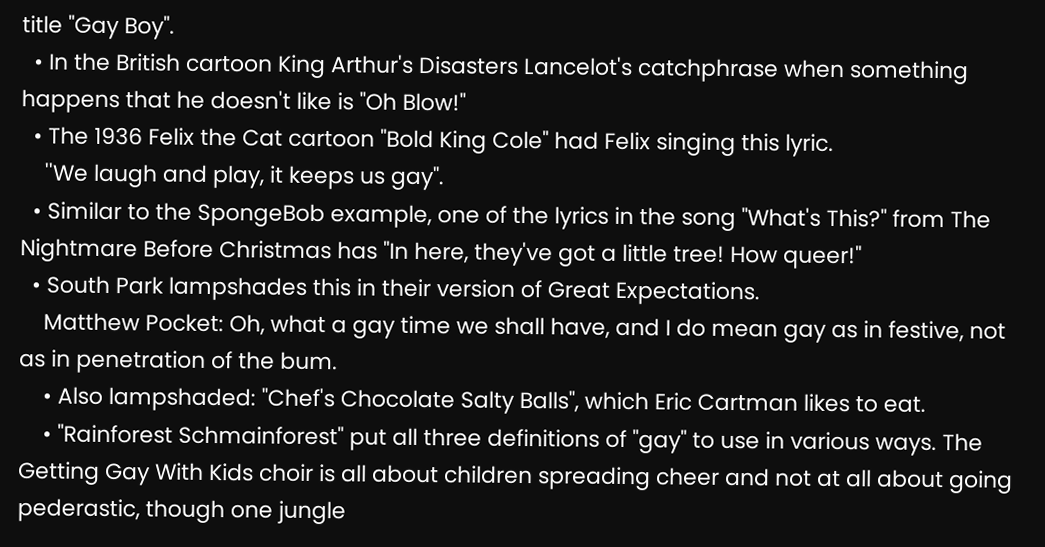title "Gay Boy".
  • In the British cartoon King Arthur's Disasters Lancelot's catchphrase when something happens that he doesn't like is "Oh Blow!"
  • The 1936 Felix the Cat cartoon "Bold King Cole" had Felix singing this lyric.
    ''We laugh and play, it keeps us gay".
  • Similar to the SpongeBob example, one of the lyrics in the song "What's This?" from The Nightmare Before Christmas has "In here, they've got a little tree! How queer!"
  • South Park lampshades this in their version of Great Expectations.
    Matthew Pocket: Oh, what a gay time we shall have, and I do mean gay as in festive, not as in penetration of the bum.
    • Also lampshaded: "Chef's Chocolate Salty Balls", which Eric Cartman likes to eat.
    • "Rainforest Schmainforest" put all three definitions of "gay" to use in various ways. The Getting Gay With Kids choir is all about children spreading cheer and not at all about going pederastic, though one jungle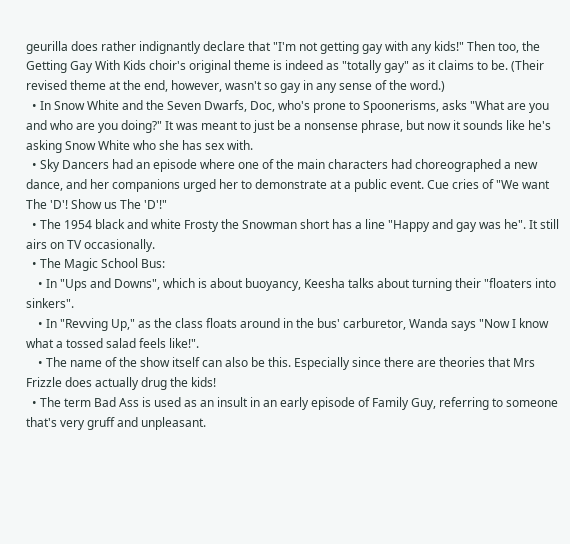geurilla does rather indignantly declare that "I'm not getting gay with any kids!" Then too, the Getting Gay With Kids choir's original theme is indeed as "totally gay" as it claims to be. (Their revised theme at the end, however, wasn't so gay in any sense of the word.)
  • In Snow White and the Seven Dwarfs, Doc, who's prone to Spoonerisms, asks "What are you and who are you doing?" It was meant to just be a nonsense phrase, but now it sounds like he's asking Snow White who she has sex with.
  • Sky Dancers had an episode where one of the main characters had choreographed a new dance, and her companions urged her to demonstrate at a public event. Cue cries of "We want The 'D'! Show us The 'D'!"
  • The 1954 black and white Frosty the Snowman short has a line "Happy and gay was he". It still airs on TV occasionally.
  • The Magic School Bus:
    • In "Ups and Downs", which is about buoyancy, Keesha talks about turning their "floaters into sinkers".
    • In "Revving Up," as the class floats around in the bus' carburetor, Wanda says "Now I know what a tossed salad feels like!".
    • The name of the show itself can also be this. Especially since there are theories that Mrs Frizzle does actually drug the kids!
  • The term Bad Ass is used as an insult in an early episode of Family Guy, referring to someone that's very gruff and unpleasant.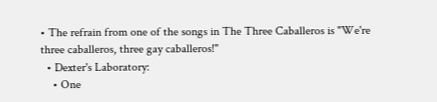• The refrain from one of the songs in The Three Caballeros is "We're three caballeros, three gay caballeros!"
  • Dexter's Laboratory:
    • One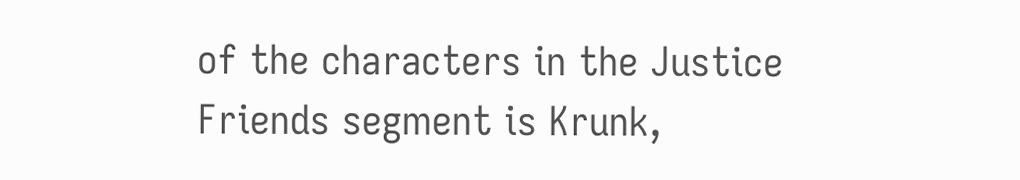of the characters in the Justice Friends segment is Krunk,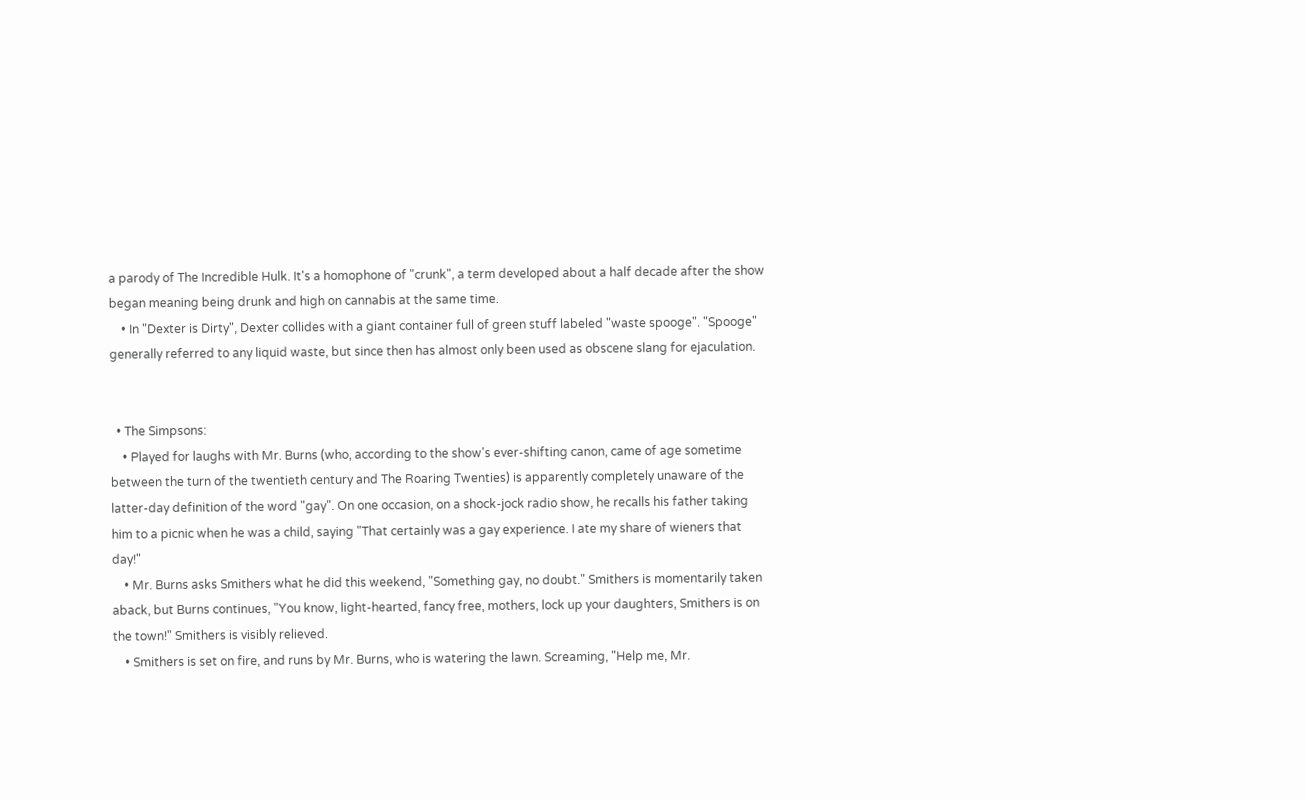a parody of The Incredible Hulk. It's a homophone of "crunk", a term developed about a half decade after the show began meaning being drunk and high on cannabis at the same time.
    • In "Dexter is Dirty", Dexter collides with a giant container full of green stuff labeled "waste spooge". "Spooge" generally referred to any liquid waste, but since then has almost only been used as obscene slang for ejaculation.


  • The Simpsons:
    • Played for laughs with Mr. Burns (who, according to the show's ever-shifting canon, came of age sometime between the turn of the twentieth century and The Roaring Twenties) is apparently completely unaware of the latter-day definition of the word "gay". On one occasion, on a shock-jock radio show, he recalls his father taking him to a picnic when he was a child, saying "That certainly was a gay experience. I ate my share of wieners that day!"
    • Mr. Burns asks Smithers what he did this weekend, "Something gay, no doubt." Smithers is momentarily taken aback, but Burns continues, "You know, light-hearted, fancy free, mothers, lock up your daughters, Smithers is on the town!" Smithers is visibly relieved.
    • Smithers is set on fire, and runs by Mr. Burns, who is watering the lawn. Screaming, "Help me, Mr.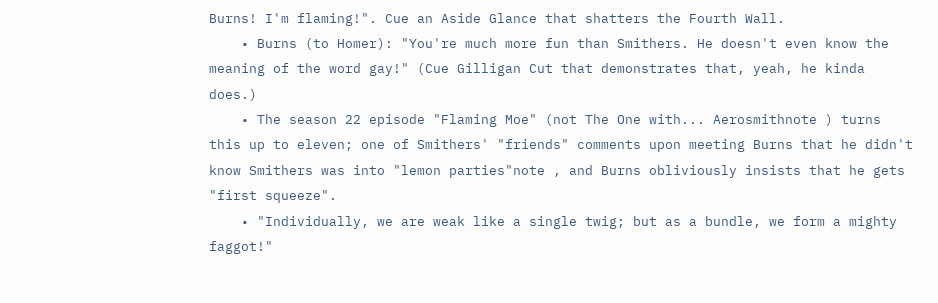Burns! I'm flaming!". Cue an Aside Glance that shatters the Fourth Wall.
    • Burns (to Homer): "You're much more fun than Smithers. He doesn't even know the meaning of the word gay!" (Cue Gilligan Cut that demonstrates that, yeah, he kinda does.)
    • The season 22 episode "Flaming Moe" (not The One with... Aerosmithnote ) turns this up to eleven; one of Smithers' "friends" comments upon meeting Burns that he didn't know Smithers was into "lemon parties"note , and Burns obliviously insists that he gets "first squeeze".
    • "Individually, we are weak like a single twig; but as a bundle, we form a mighty faggot!"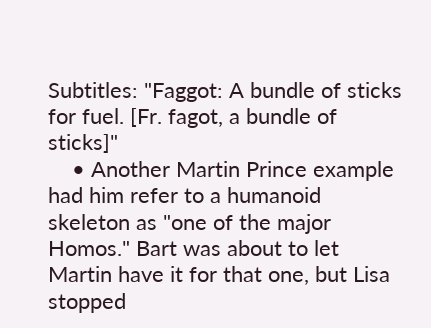Subtitles: "Faggot: A bundle of sticks for fuel. [Fr. fagot, a bundle of sticks]"
    • Another Martin Prince example had him refer to a humanoid skeleton as "one of the major Homos." Bart was about to let Martin have it for that one, but Lisa stopped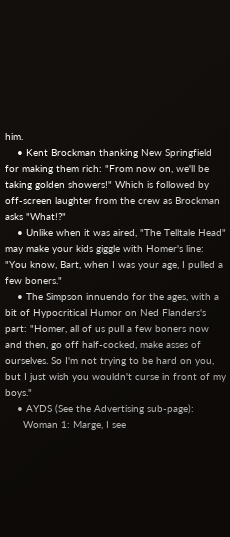him.
    • Kent Brockman thanking New Springfield for making them rich: "From now on, we'll be taking golden showers!" Which is followed by off-screen laughter from the crew as Brockman asks "What!?"
    • Unlike when it was aired, "The Telltale Head" may make your kids giggle with Homer's line: "You know, Bart, when I was your age, I pulled a few boners."
    • The Simpson innuendo for the ages, with a bit of Hypocritical Humor on Ned Flanders's part: "Homer, all of us pull a few boners now and then, go off half-cocked, make asses of ourselves. So I'm not trying to be hard on you, but I just wish you wouldn't curse in front of my boys."
    • AYDS (See the Advertising sub-page):
      Woman 1: Marge, I see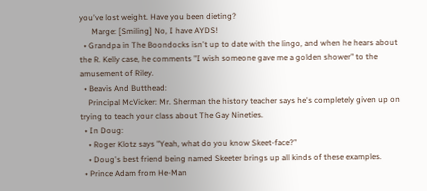you've lost weight. Have you been dieting?
      Marge: [Smiling] No, I have AYDS!
  • Grandpa in The Boondocks isn't up to date with the lingo, and when he hears about the R. Kelly case, he comments "I wish someone gave me a golden shower" to the amusement of Riley.
  • Beavis And Butthead:
    Principal McVicker: Mr. Sherman the history teacher says he's completely given up on trying to teach your class about The Gay Nineties.
  • In Doug:
    • Roger Klotz says "Yeah, what do you know Skeet-face?"
    • Doug's best friend being named Skeeter brings up all kinds of these examples.
  • Prince Adam from He-Man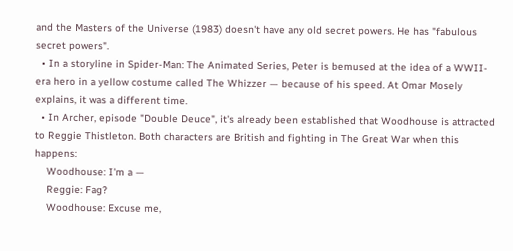and the Masters of the Universe (1983) doesn't have any old secret powers. He has "fabulous secret powers".
  • In a storyline in Spider-Man: The Animated Series, Peter is bemused at the idea of a WWII-era hero in a yellow costume called The Whizzer — because of his speed. At Omar Mosely explains, it was a different time.
  • In Archer, episode "Double Deuce", it's already been established that Woodhouse is attracted to Reggie Thistleton. Both characters are British and fighting in The Great War when this happens:
    Woodhouse: I'm a —
    Reggie: Fag?
    Woodhouse: Excuse me,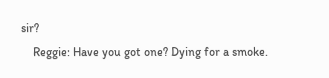sir?
    Reggie: Have you got one? Dying for a smoke.